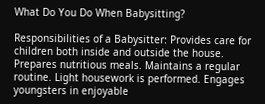What Do You Do When Babysitting?

Responsibilities of a Babysitter: Provides care for children both inside and outside the house. Prepares nutritious meals. Maintains a regular routine. Light housework is performed. Engages youngsters in enjoyable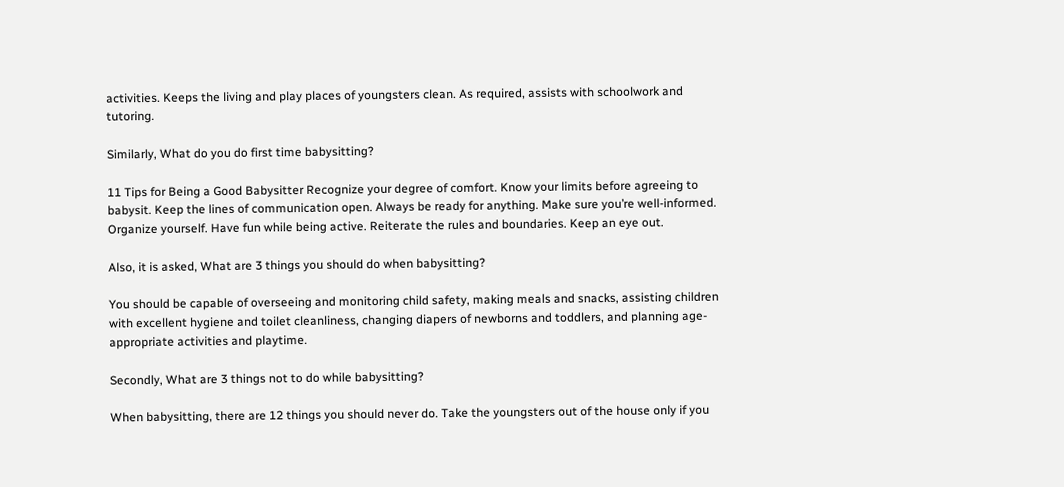activities. Keeps the living and play places of youngsters clean. As required, assists with schoolwork and tutoring.

Similarly, What do you do first time babysitting?

11 Tips for Being a Good Babysitter Recognize your degree of comfort. Know your limits before agreeing to babysit. Keep the lines of communication open. Always be ready for anything. Make sure you’re well-informed. Organize yourself. Have fun while being active. Reiterate the rules and boundaries. Keep an eye out.

Also, it is asked, What are 3 things you should do when babysitting?

You should be capable of overseeing and monitoring child safety, making meals and snacks, assisting children with excellent hygiene and toilet cleanliness, changing diapers of newborns and toddlers, and planning age-appropriate activities and playtime.

Secondly, What are 3 things not to do while babysitting?

When babysitting, there are 12 things you should never do. Take the youngsters out of the house only if you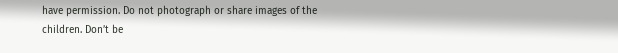have permission. Do not photograph or share images of the children. Don’t be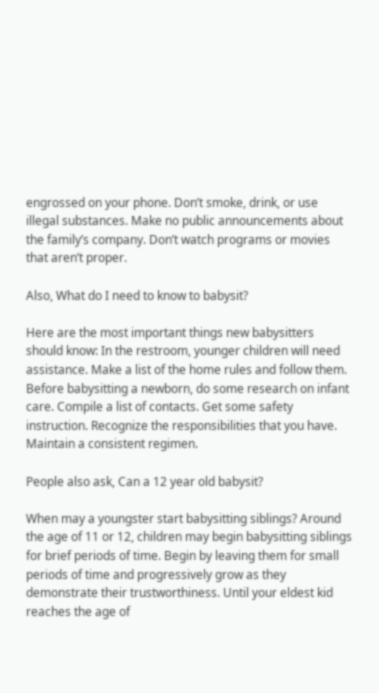engrossed on your phone. Don’t smoke, drink, or use illegal substances. Make no public announcements about the family’s company. Don’t watch programs or movies that aren’t proper.

Also, What do I need to know to babysit?

Here are the most important things new babysitters should know: In the restroom, younger children will need assistance. Make a list of the home rules and follow them. Before babysitting a newborn, do some research on infant care. Compile a list of contacts. Get some safety instruction. Recognize the responsibilities that you have. Maintain a consistent regimen.

People also ask, Can a 12 year old babysit?

When may a youngster start babysitting siblings? Around the age of 11 or 12, children may begin babysitting siblings for brief periods of time. Begin by leaving them for small periods of time and progressively grow as they demonstrate their trustworthiness. Until your eldest kid reaches the age of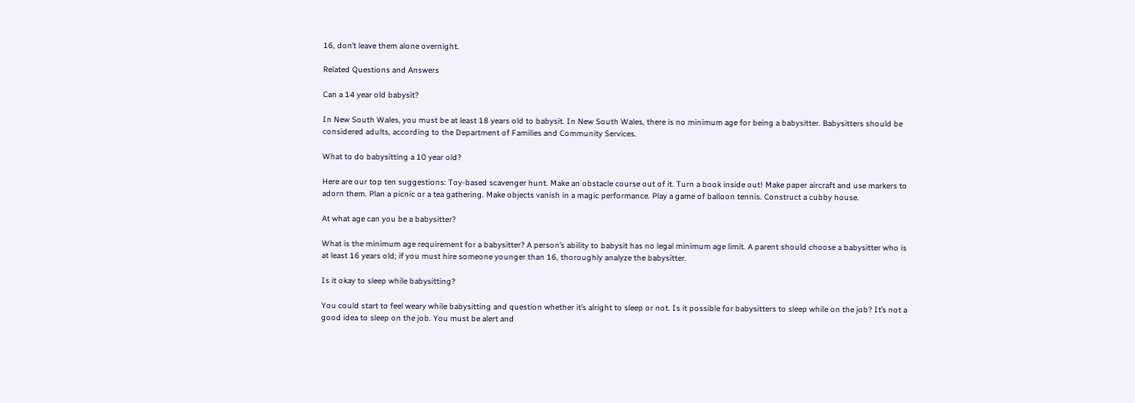16, don’t leave them alone overnight.

Related Questions and Answers

Can a 14 year old babysit?

In New South Wales, you must be at least 18 years old to babysit. In New South Wales, there is no minimum age for being a babysitter. Babysitters should be considered adults, according to the Department of Families and Community Services.

What to do babysitting a 10 year old?

Here are our top ten suggestions: Toy-based scavenger hunt. Make an obstacle course out of it. Turn a book inside out! Make paper aircraft and use markers to adorn them. Plan a picnic or a tea gathering. Make objects vanish in a magic performance. Play a game of balloon tennis. Construct a cubby house.

At what age can you be a babysitter?

What is the minimum age requirement for a babysitter? A person’s ability to babysit has no legal minimum age limit. A parent should choose a babysitter who is at least 16 years old; if you must hire someone younger than 16, thoroughly analyze the babysitter.

Is it okay to sleep while babysitting?

You could start to feel weary while babysitting and question whether it’s alright to sleep or not. Is it possible for babysitters to sleep while on the job? It’s not a good idea to sleep on the job. You must be alert and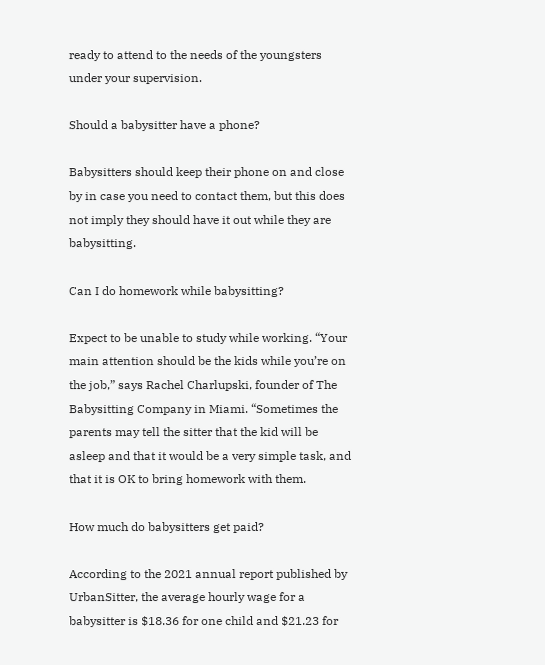ready to attend to the needs of the youngsters under your supervision.

Should a babysitter have a phone?

Babysitters should keep their phone on and close by in case you need to contact them, but this does not imply they should have it out while they are babysitting.

Can I do homework while babysitting?

Expect to be unable to study while working. “Your main attention should be the kids while you’re on the job,” says Rachel Charlupski, founder of The Babysitting Company in Miami. “Sometimes the parents may tell the sitter that the kid will be asleep and that it would be a very simple task, and that it is OK to bring homework with them.

How much do babysitters get paid?

According to the 2021 annual report published by UrbanSitter, the average hourly wage for a babysitter is $18.36 for one child and $21.23 for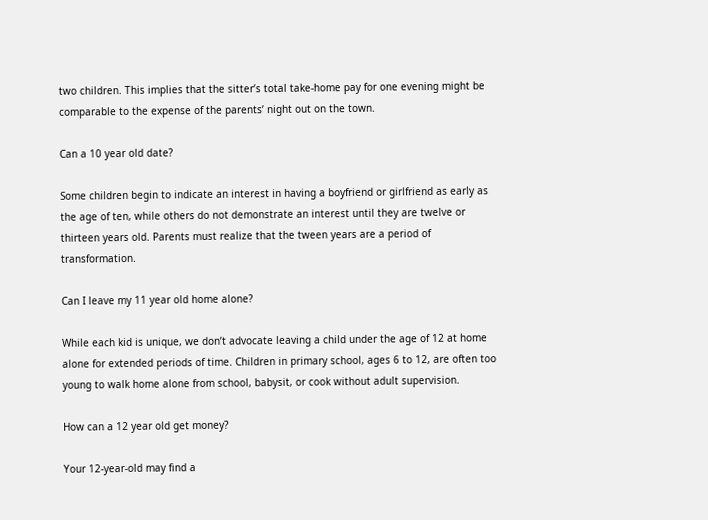two children. This implies that the sitter’s total take-home pay for one evening might be comparable to the expense of the parents’ night out on the town.

Can a 10 year old date?

Some children begin to indicate an interest in having a boyfriend or girlfriend as early as the age of ten, while others do not demonstrate an interest until they are twelve or thirteen years old. Parents must realize that the tween years are a period of transformation.

Can I leave my 11 year old home alone?

While each kid is unique, we don’t advocate leaving a child under the age of 12 at home alone for extended periods of time. Children in primary school, ages 6 to 12, are often too young to walk home alone from school, babysit, or cook without adult supervision.

How can a 12 year old get money?

Your 12-year-old may find a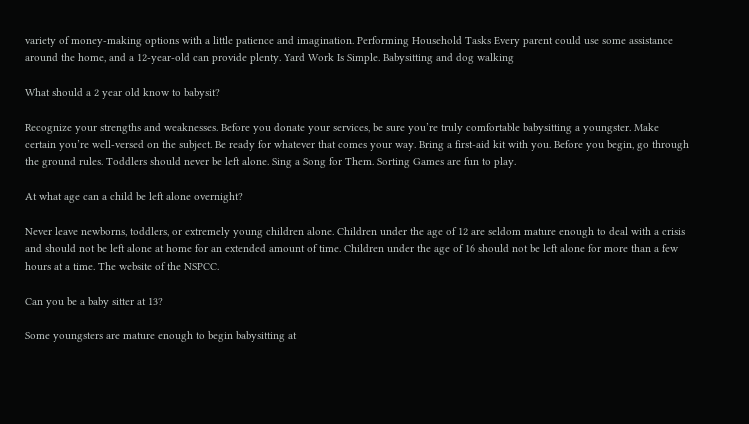variety of money-making options with a little patience and imagination. Performing Household Tasks Every parent could use some assistance around the home, and a 12-year-old can provide plenty. Yard Work Is Simple. Babysitting and dog walking

What should a 2 year old know to babysit?

Recognize your strengths and weaknesses. Before you donate your services, be sure you’re truly comfortable babysitting a youngster. Make certain you’re well-versed on the subject. Be ready for whatever that comes your way. Bring a first-aid kit with you. Before you begin, go through the ground rules. Toddlers should never be left alone. Sing a Song for Them. Sorting Games are fun to play.

At what age can a child be left alone overnight?

Never leave newborns, toddlers, or extremely young children alone. Children under the age of 12 are seldom mature enough to deal with a crisis and should not be left alone at home for an extended amount of time. Children under the age of 16 should not be left alone for more than a few hours at a time. The website of the NSPCC.

Can you be a baby sitter at 13?

Some youngsters are mature enough to begin babysitting at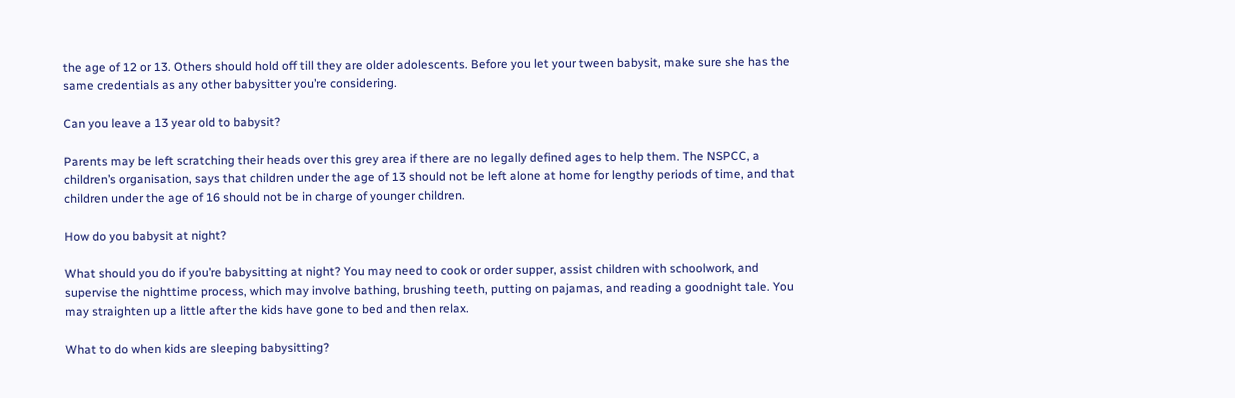the age of 12 or 13. Others should hold off till they are older adolescents. Before you let your tween babysit, make sure she has the same credentials as any other babysitter you’re considering.

Can you leave a 13 year old to babysit?

Parents may be left scratching their heads over this grey area if there are no legally defined ages to help them. The NSPCC, a children’s organisation, says that children under the age of 13 should not be left alone at home for lengthy periods of time, and that children under the age of 16 should not be in charge of younger children.

How do you babysit at night?

What should you do if you’re babysitting at night? You may need to cook or order supper, assist children with schoolwork, and supervise the nighttime process, which may involve bathing, brushing teeth, putting on pajamas, and reading a goodnight tale. You may straighten up a little after the kids have gone to bed and then relax.

What to do when kids are sleeping babysitting?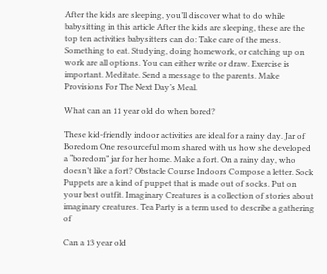After the kids are sleeping, you’ll discover what to do while babysitting in this article After the kids are sleeping, these are the top ten activities babysitters can do: Take care of the mess. Something to eat. Studying, doing homework, or catching up on work are all options. You can either write or draw. Exercise is important. Meditate. Send a message to the parents. Make Provisions For The Next Day’s Meal.

What can an 11 year old do when bored?

These kid-friendly indoor activities are ideal for a rainy day. Jar of Boredom One resourceful mom shared with us how she developed a “boredom” jar for her home. Make a fort. On a rainy day, who doesn’t like a fort? Obstacle Course Indoors Compose a letter. Sock Puppets are a kind of puppet that is made out of socks. Put on your best outfit. Imaginary Creatures is a collection of stories about imaginary creatures. Tea Party is a term used to describe a gathering of

Can a 13 year old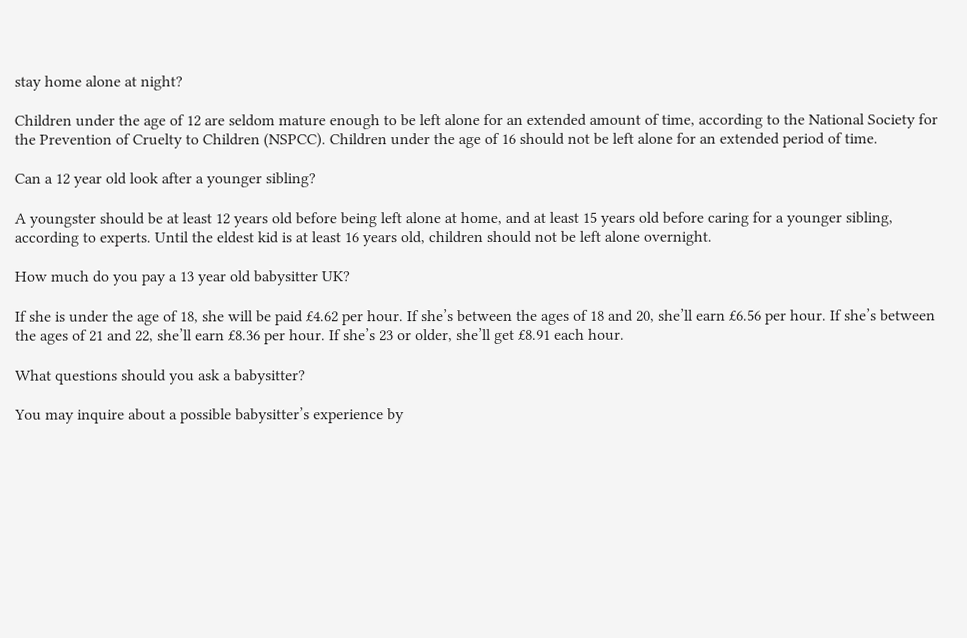stay home alone at night?

Children under the age of 12 are seldom mature enough to be left alone for an extended amount of time, according to the National Society for the Prevention of Cruelty to Children (NSPCC). Children under the age of 16 should not be left alone for an extended period of time.

Can a 12 year old look after a younger sibling?

A youngster should be at least 12 years old before being left alone at home, and at least 15 years old before caring for a younger sibling, according to experts. Until the eldest kid is at least 16 years old, children should not be left alone overnight.

How much do you pay a 13 year old babysitter UK?

If she is under the age of 18, she will be paid £4.62 per hour. If she’s between the ages of 18 and 20, she’ll earn £6.56 per hour. If she’s between the ages of 21 and 22, she’ll earn £8.36 per hour. If she’s 23 or older, she’ll get £8.91 each hour.

What questions should you ask a babysitter?

You may inquire about a possible babysitter’s experience by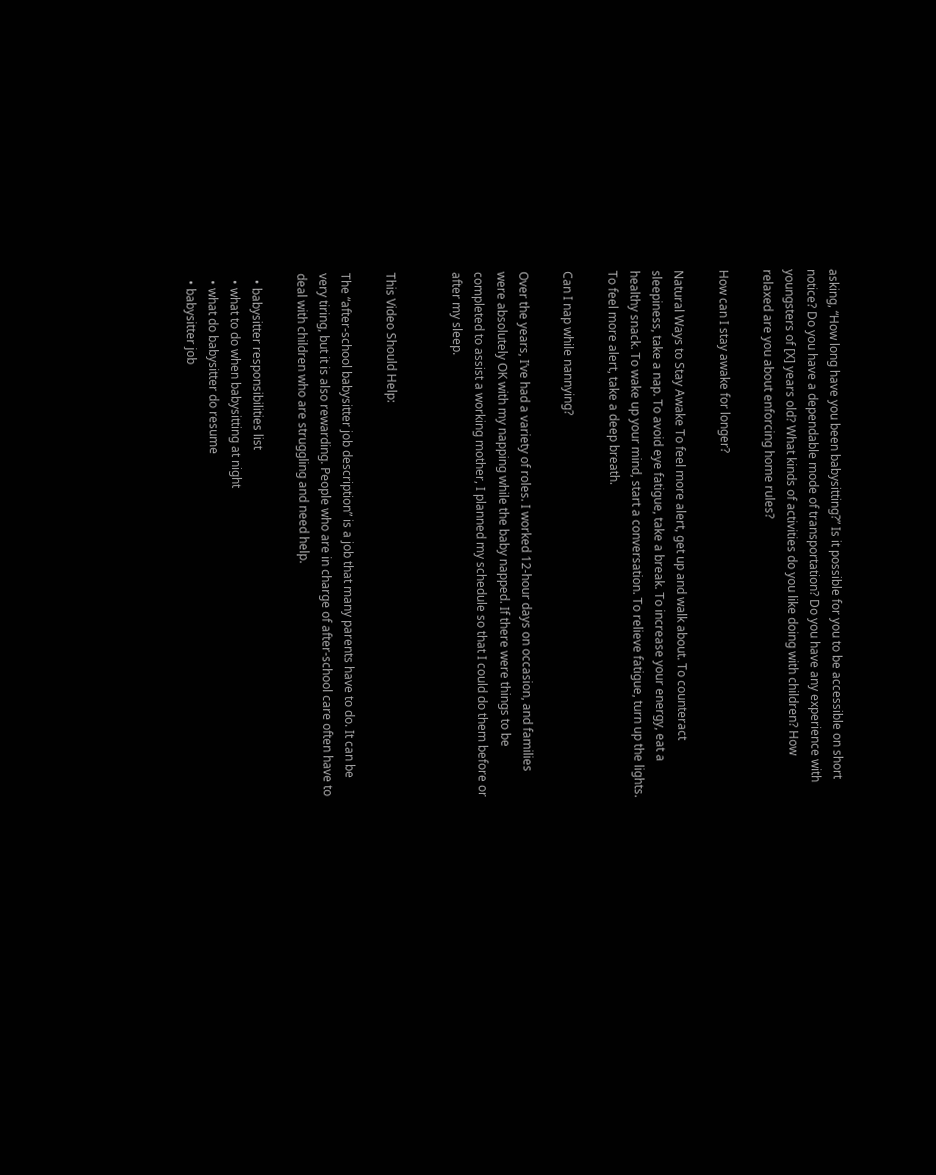asking, “How long have you been babysitting?” Is it possible for you to be accessible on short notice? Do you have a dependable mode of transportation? Do you have any experience with youngsters of [X] years old? What kinds of activities do you like doing with children? How relaxed are you about enforcing home rules?

How can I stay awake for longer?

Natural Ways to Stay Awake To feel more alert, get up and walk about. To counteract sleepiness, take a nap. To avoid eye fatigue, take a break. To increase your energy, eat a healthy snack. To wake up your mind, start a conversation. To relieve fatigue, turn up the lights. To feel more alert, take a deep breath.

Can I nap while nannying?

Over the years, I’ve had a variety of roles. I worked 12-hour days on occasion, and families were absolutely OK with my napping while the baby napped. If there were things to be completed to assist a working mother, I planned my schedule so that I could do them before or after my sleep.


This Video Should Help:

The “after-school babysitter job description” is a job that many parents have to do. It can be very tiring, but it is also rewarding. People who are in charge of after-school care often have to deal with children who are struggling and need help.

  • babysitter responsibilities list
  • what to do when babysitting at night
  • what do babysitter do resume
  • babysitter job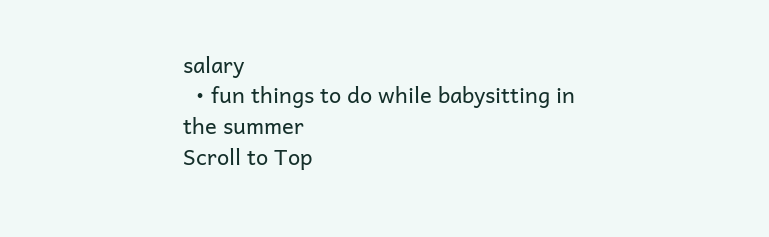salary
  • fun things to do while babysitting in the summer
Scroll to Top